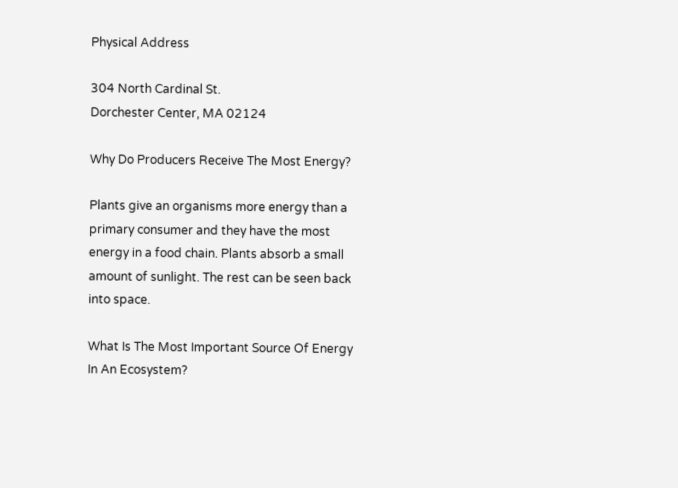Physical Address

304 North Cardinal St.
Dorchester Center, MA 02124

Why Do Producers Receive The Most Energy?

Plants give an organisms more energy than a primary consumer and they have the most energy in a food chain. Plants absorb a small amount of sunlight. The rest can be seen back into space.

What Is The Most Important Source Of Energy In An Ecosystem?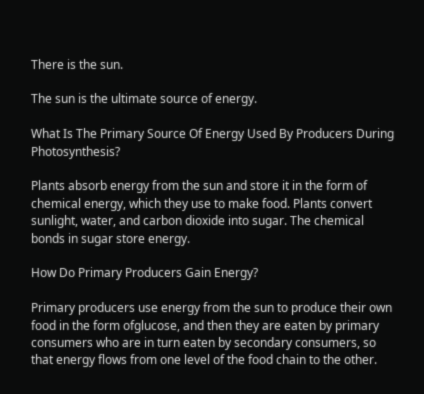There is the sun.

The sun is the ultimate source of energy.

What Is The Primary Source Of Energy Used By Producers During Photosynthesis?

Plants absorb energy from the sun and store it in the form of chemical energy, which they use to make food. Plants convert sunlight, water, and carbon dioxide into sugar. The chemical bonds in sugar store energy.

How Do Primary Producers Gain Energy?

Primary producers use energy from the sun to produce their own food in the form ofglucose, and then they are eaten by primary consumers who are in turn eaten by secondary consumers, so that energy flows from one level of the food chain to the other.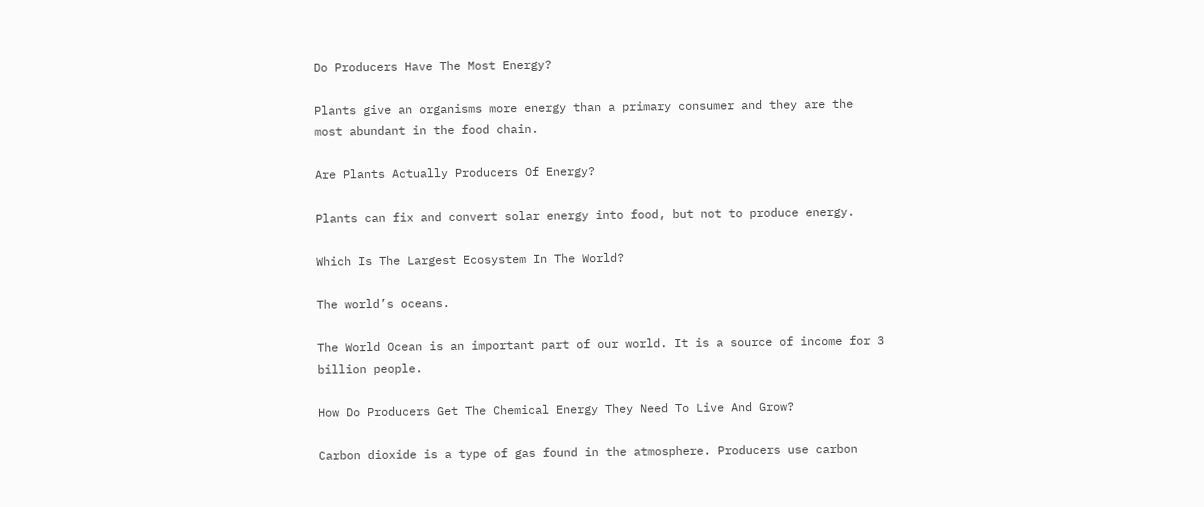Do Producers Have The Most Energy?

Plants give an organisms more energy than a primary consumer and they are the most abundant in the food chain.

Are Plants Actually Producers Of Energy?

Plants can fix and convert solar energy into food, but not to produce energy.

Which Is The Largest Ecosystem In The World?

The world’s oceans.

The World Ocean is an important part of our world. It is a source of income for 3 billion people.

How Do Producers Get The Chemical Energy They Need To Live And Grow?

Carbon dioxide is a type of gas found in the atmosphere. Producers use carbon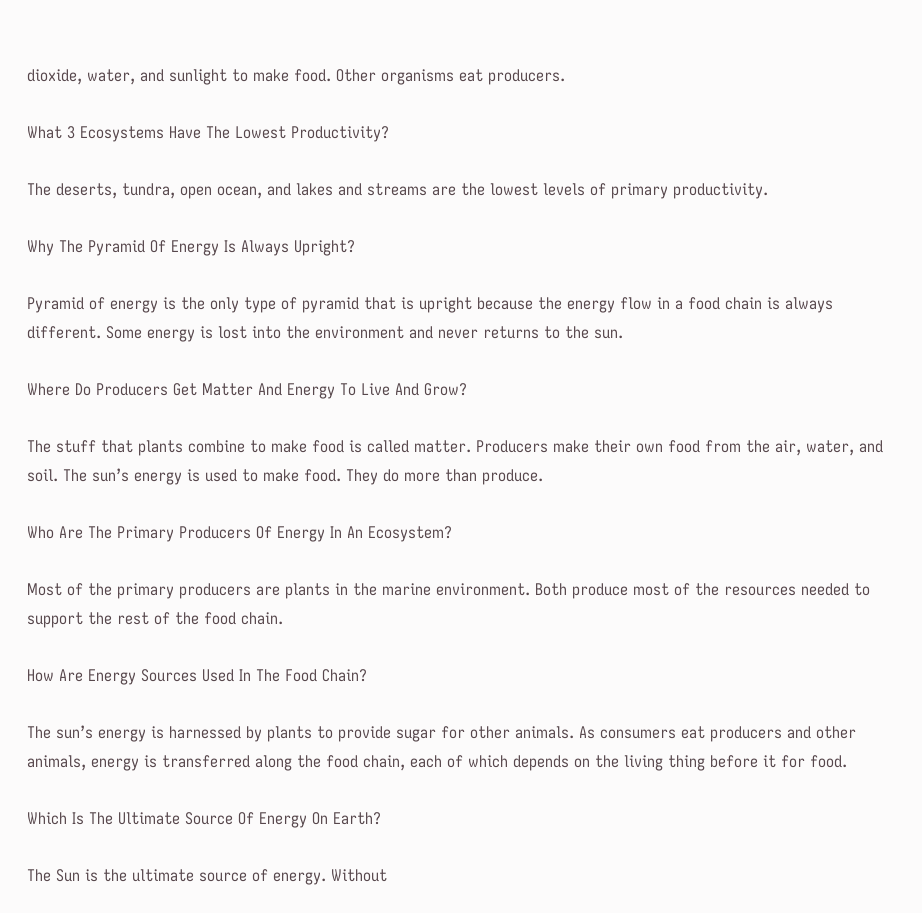dioxide, water, and sunlight to make food. Other organisms eat producers.

What 3 Ecosystems Have The Lowest Productivity?

The deserts, tundra, open ocean, and lakes and streams are the lowest levels of primary productivity.

Why The Pyramid Of Energy Is Always Upright?

Pyramid of energy is the only type of pyramid that is upright because the energy flow in a food chain is always different. Some energy is lost into the environment and never returns to the sun.

Where Do Producers Get Matter And Energy To Live And Grow?

The stuff that plants combine to make food is called matter. Producers make their own food from the air, water, and soil. The sun’s energy is used to make food. They do more than produce.

Who Are The Primary Producers Of Energy In An Ecosystem?

Most of the primary producers are plants in the marine environment. Both produce most of the resources needed to support the rest of the food chain.

How Are Energy Sources Used In The Food Chain?

The sun’s energy is harnessed by plants to provide sugar for other animals. As consumers eat producers and other animals, energy is transferred along the food chain, each of which depends on the living thing before it for food.

Which Is The Ultimate Source Of Energy On Earth?

The Sun is the ultimate source of energy. Without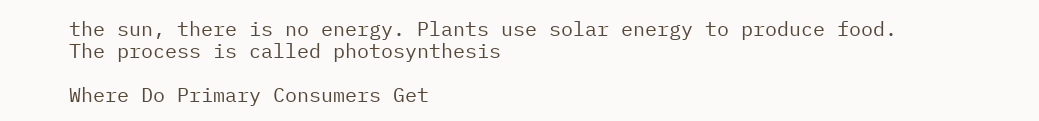the sun, there is no energy. Plants use solar energy to produce food. The process is called photosynthesis

Where Do Primary Consumers Get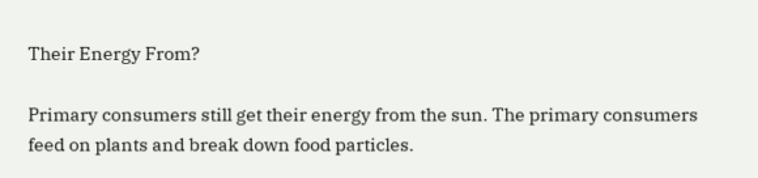Their Energy From?

Primary consumers still get their energy from the sun. The primary consumers feed on plants and break down food particles.